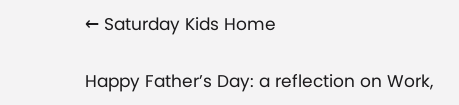← Saturday Kids Home

Happy Father’s Day: a reflection on Work,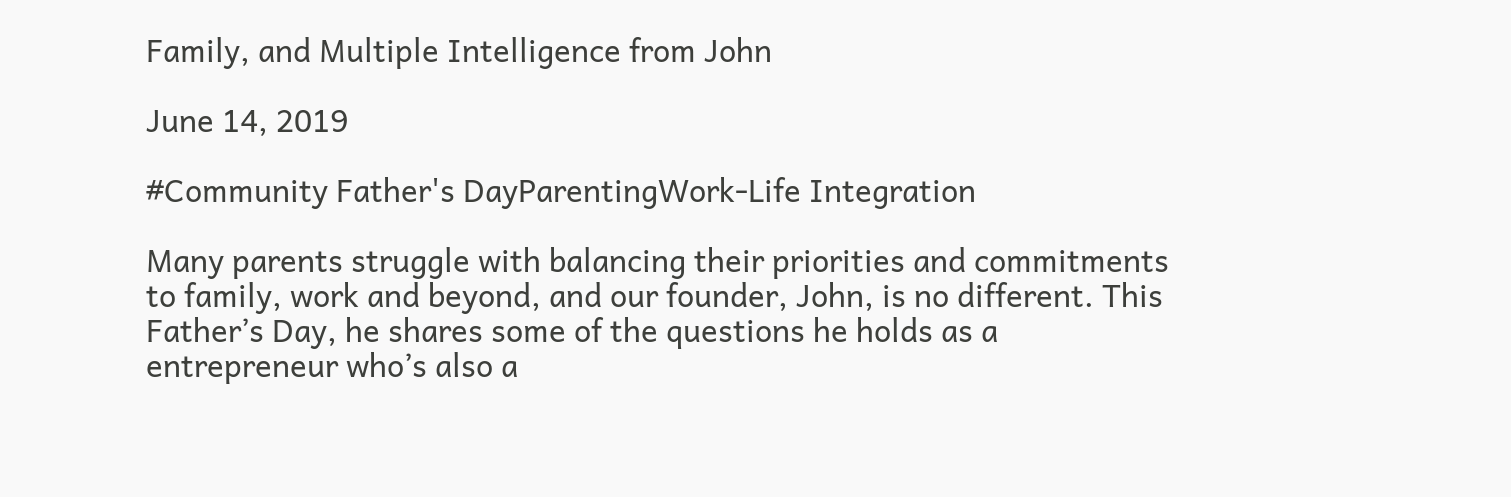Family, and Multiple Intelligence from John

June 14, 2019

#Community Father's DayParentingWork-Life Integration

Many parents struggle with balancing their priorities and commitments to family, work and beyond, and our founder, John, is no different. This Father’s Day, he shares some of the questions he holds as a entrepreneur who’s also a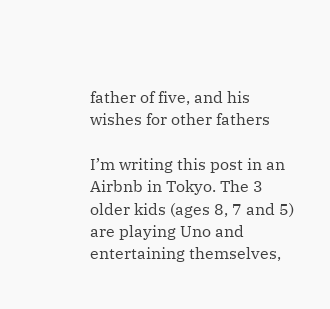father of five, and his wishes for other fathers

I’m writing this post in an Airbnb in Tokyo. The 3 older kids (ages 8, 7 and 5) are playing Uno and entertaining themselves,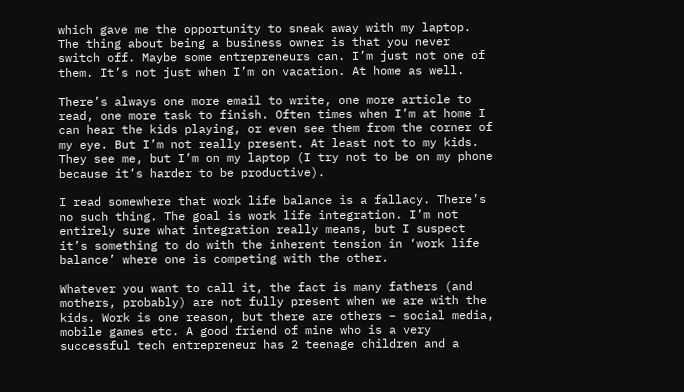which gave me the opportunity to sneak away with my laptop. The thing about being a business owner is that you never switch off. Maybe some entrepreneurs can. I’m just not one of them. It’s not just when I’m on vacation. At home as well.

There’s always one more email to write, one more article to read, one more task to finish. Often times when I’m at home I can hear the kids playing, or even see them from the corner of my eye. But I’m not really present. At least not to my kids. They see me, but I’m on my laptop (I try not to be on my phone because it’s harder to be productive).

I read somewhere that work life balance is a fallacy. There’s no such thing. The goal is work life integration. I’m not entirely sure what integration really means, but I suspect it’s something to do with the inherent tension in ‘work life balance’ where one is competing with the other.

Whatever you want to call it, the fact is many fathers (and mothers, probably) are not fully present when we are with the kids. Work is one reason, but there are others – social media, mobile games etc. A good friend of mine who is a very successful tech entrepreneur has 2 teenage children and a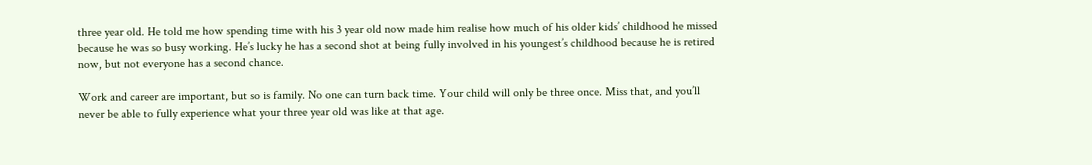three year old. He told me how spending time with his 3 year old now made him realise how much of his older kids’ childhood he missed because he was so busy working. He’s lucky he has a second shot at being fully involved in his youngest’s childhood because he is retired now, but not everyone has a second chance.

Work and career are important, but so is family. No one can turn back time. Your child will only be three once. Miss that, and you’ll never be able to fully experience what your three year old was like at that age.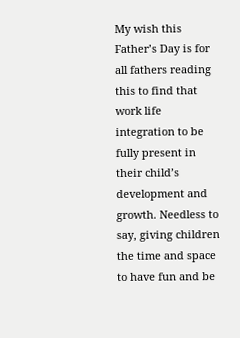My wish this Father’s Day is for all fathers reading this to find that work life integration to be fully present in their child’s development and growth. Needless to say, giving children the time and space to have fun and be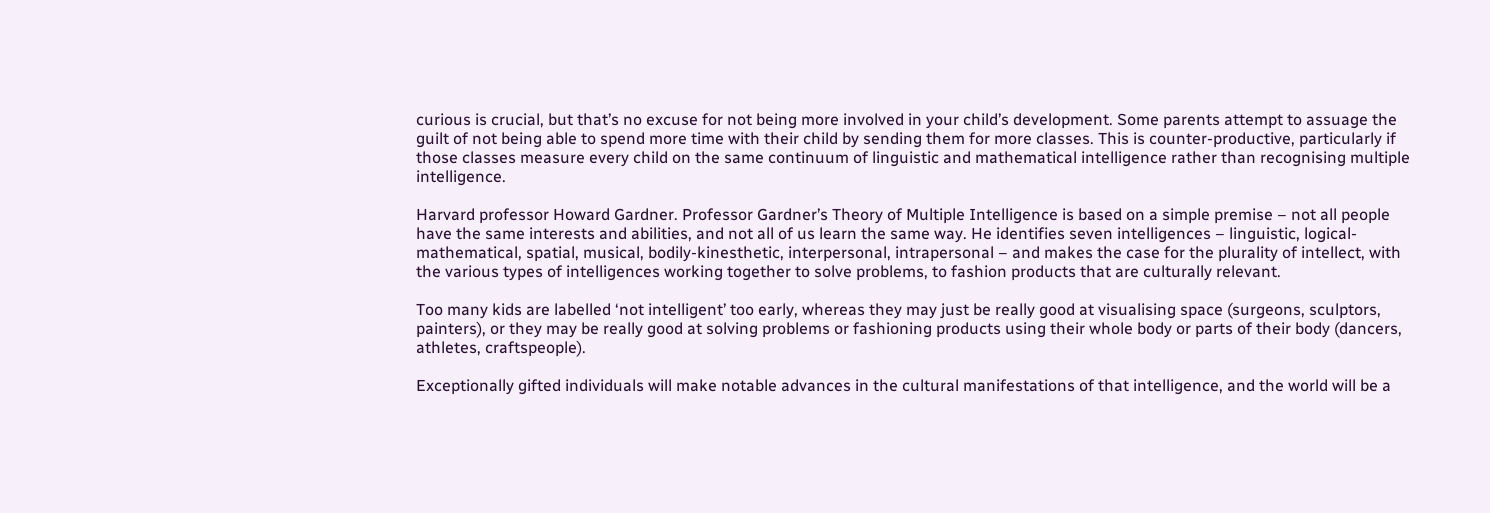curious is crucial, but that’s no excuse for not being more involved in your child’s development. Some parents attempt to assuage the guilt of not being able to spend more time with their child by sending them for more classes. This is counter-productive, particularly if those classes measure every child on the same continuum of linguistic and mathematical intelligence rather than recognising multiple intelligence.

Harvard professor Howard Gardner. Professor Gardner’s Theory of Multiple Intelligence is based on a simple premise – not all people have the same interests and abilities, and not all of us learn the same way. He identifies seven intelligences – linguistic, logical-mathematical, spatial, musical, bodily-kinesthetic, interpersonal, intrapersonal – and makes the case for the plurality of intellect, with the various types of intelligences working together to solve problems, to fashion products that are culturally relevant.

Too many kids are labelled ‘not intelligent’ too early, whereas they may just be really good at visualising space (surgeons, sculptors, painters), or they may be really good at solving problems or fashioning products using their whole body or parts of their body (dancers, athletes, craftspeople).

Exceptionally gifted individuals will make notable advances in the cultural manifestations of that intelligence, and the world will be a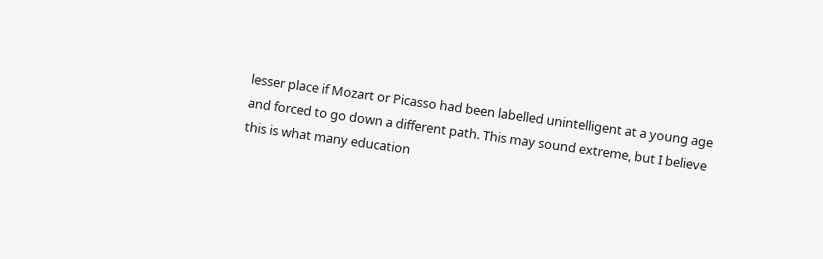lesser place if Mozart or Picasso had been labelled unintelligent at a young age and forced to go down a different path. This may sound extreme, but I believe this is what many education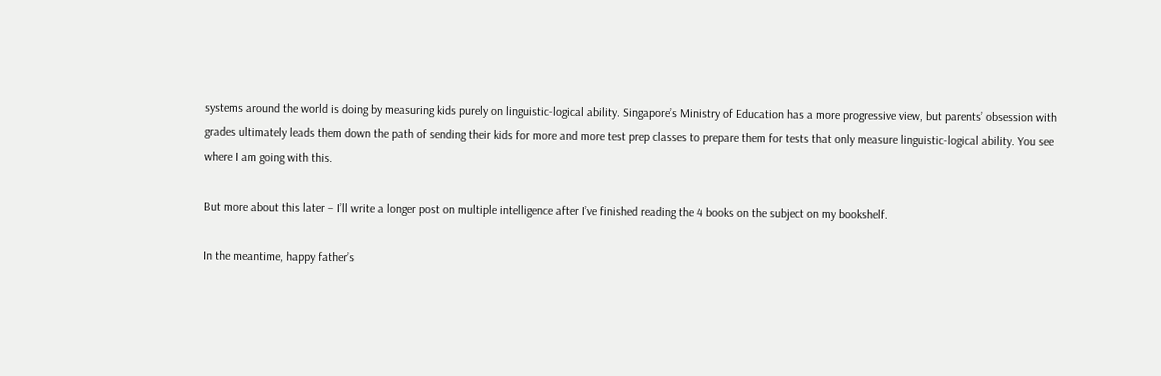systems around the world is doing by measuring kids purely on linguistic-logical ability. Singapore’s Ministry of Education has a more progressive view, but parents’ obsession with grades ultimately leads them down the path of sending their kids for more and more test prep classes to prepare them for tests that only measure linguistic-logical ability. You see where I am going with this.

But more about this later – I’ll write a longer post on multiple intelligence after I’ve finished reading the 4 books on the subject on my bookshelf.

In the meantime, happy father’s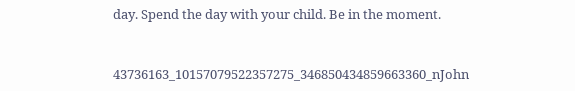day. Spend the day with your child. Be in the moment.


43736163_10157079522357275_346850434859663360_nJohn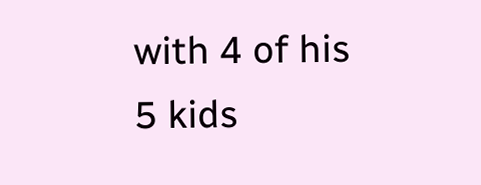with 4 of his 5 kids